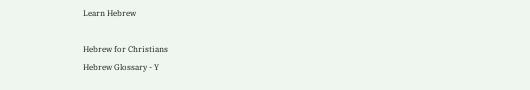Learn Hebrew

Hebrew for Christians
Hebrew Glossary - Y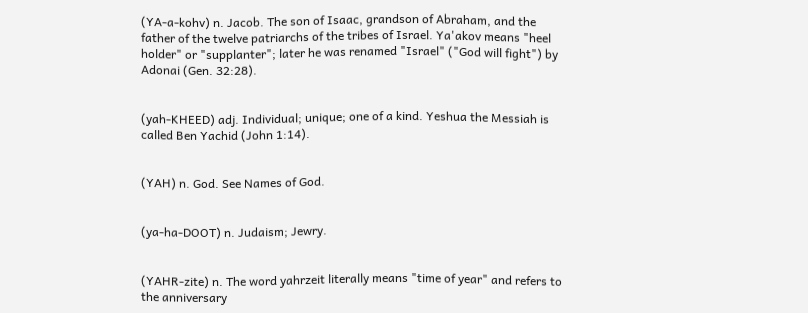(YA-a-kohv) n. Jacob. The son of Isaac, grandson of Abraham, and the father of the twelve patriarchs of the tribes of Israel. Ya'akov means "heel holder" or "supplanter"; later he was renamed "Israel" ("God will fight") by Adonai (Gen. 32:28).


(yah-KHEED) adj. Individual; unique; one of a kind. Yeshua the Messiah is called Ben Yachid (John 1:14).


(YAH) n. God. See Names of God.


(ya-ha-DOOT) n. Judaism; Jewry.


(YAHR-zite) n. The word yahrzeit literally means "time of year" and refers to the anniversary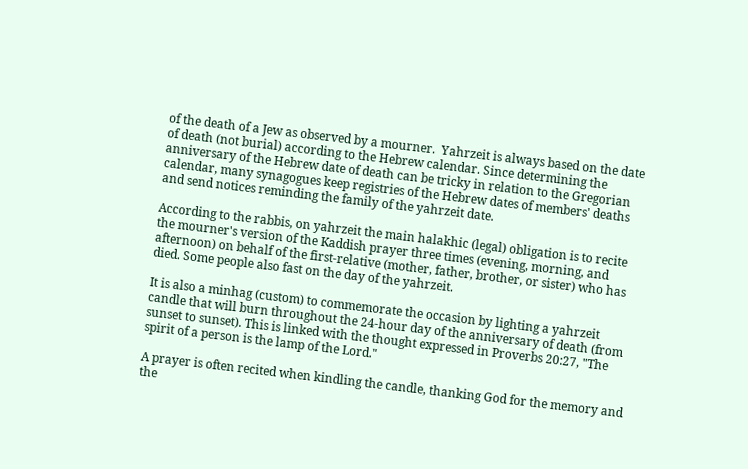of the death of a Jew as observed by a mourner.  Yahrzeit is always based on the date of death (not burial) according to the Hebrew calendar. Since determining the anniversary of the Hebrew date of death can be tricky in relation to the Gregorian calendar, many synagogues keep registries of the Hebrew dates of members' deaths and send notices reminding the family of the yahrzeit date.

According to the rabbis, on yahrzeit the main halakhic (legal) obligation is to recite the mourner's version of the Kaddish prayer three times (evening, morning, and afternoon) on behalf of the first-relative (mother, father, brother, or sister) who has died. Some people also fast on the day of the yahrzeit.

It is also a minhag (custom) to commemorate the occasion by lighting a yahrzeit candle that will burn throughout the 24-hour day of the anniversary of death (from sunset to sunset). This is linked with the thought expressed in Proverbs 20:27, "The spirit of a person is the lamp of the Lord."

A prayer is often recited when kindling the candle, thanking God for the memory and the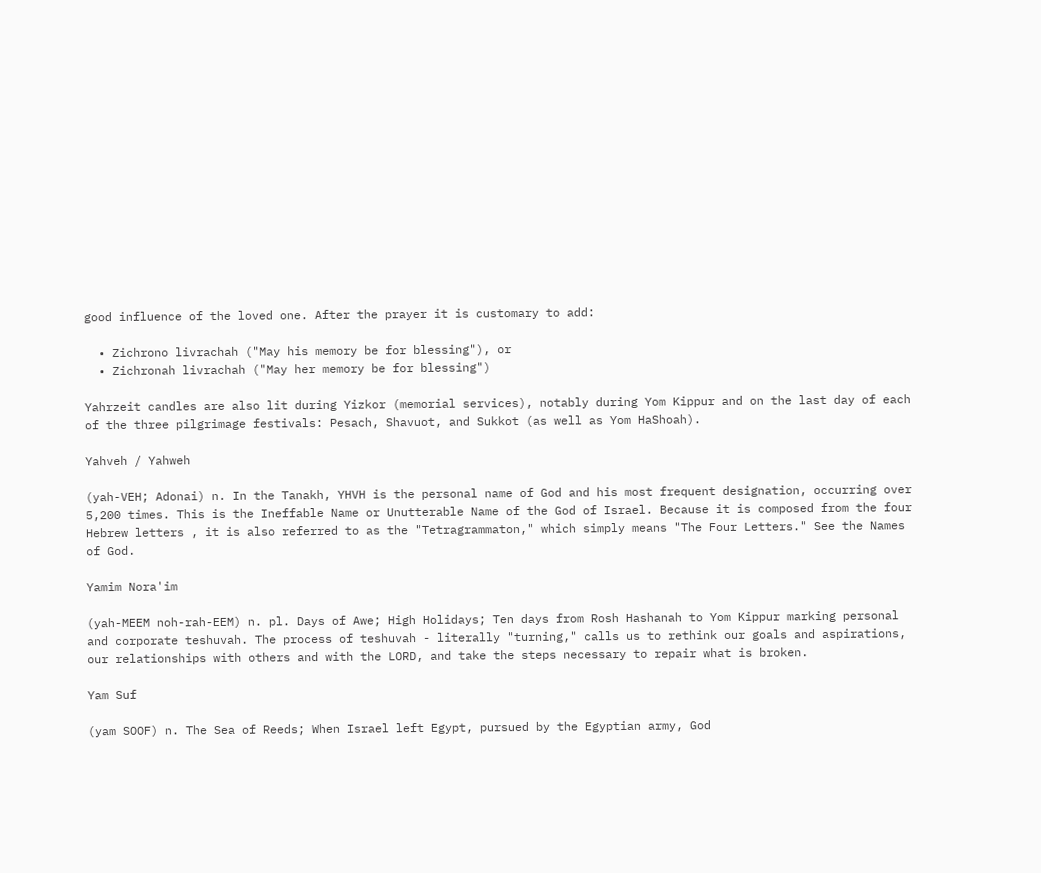good influence of the loved one. After the prayer it is customary to add:

  • Zichrono livrachah ("May his memory be for blessing"), or
  • Zichronah livrachah ("May her memory be for blessing")

Yahrzeit candles are also lit during Yizkor (memorial services), notably during Yom Kippur and on the last day of each of the three pilgrimage festivals: Pesach, Shavuot, and Sukkot (as well as Yom HaShoah).

Yahveh / Yahweh

(yah-VEH; Adonai) n. In the Tanakh, YHVH is the personal name of God and his most frequent designation, occurring over 5,200 times. This is the Ineffable Name or Unutterable Name of the God of Israel. Because it is composed from the four Hebrew letters , it is also referred to as the "Tetragrammaton," which simply means "The Four Letters." See the Names of God.

Yamim Nora'im

(yah-MEEM noh-rah-EEM) n. pl. Days of Awe; High Holidays; Ten days from Rosh Hashanah to Yom Kippur marking personal and corporate teshuvah. The process of teshuvah - literally "turning," calls us to rethink our goals and aspirations, our relationships with others and with the LORD, and take the steps necessary to repair what is broken.

Yam Suf

(yam SOOF) n. The Sea of Reeds; When Israel left Egypt, pursued by the Egyptian army, God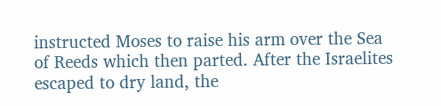instructed Moses to raise his arm over the Sea of Reeds which then parted. After the Israelites escaped to dry land, the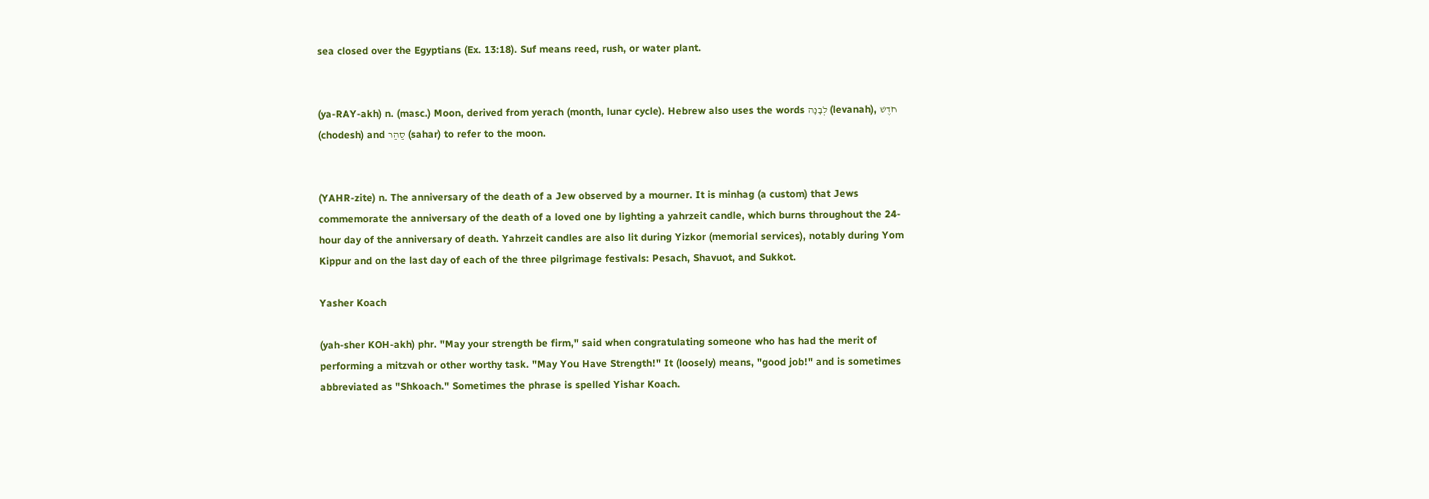sea closed over the Egyptians (Ex. 13:18). Suf means reed, rush, or water plant.


(ya-RAY-akh) n. (masc.) Moon, derived from yerach (month, lunar cycle). Hebrew also uses the words לְבָנָה (levanah), חֹדֶשׁ (chodesh) and סַהַר (sahar) to refer to the moon.


(YAHR-zite) n. The anniversary of the death of a Jew observed by a mourner. It is minhag (a custom) that Jews commemorate the anniversary of the death of a loved one by lighting a yahrzeit candle, which burns throughout the 24-hour day of the anniversary of death. Yahrzeit candles are also lit during Yizkor (memorial services), notably during Yom Kippur and on the last day of each of the three pilgrimage festivals: Pesach, Shavuot, and Sukkot.

Yasher Koach

(yah-sher KOH-akh) phr. "May your strength be firm," said when congratulating someone who has had the merit of performing a mitzvah or other worthy task. "May You Have Strength!" It (loosely) means, "good job!" and is sometimes abbreviated as "Shkoach." Sometimes the phrase is spelled Yishar Koach.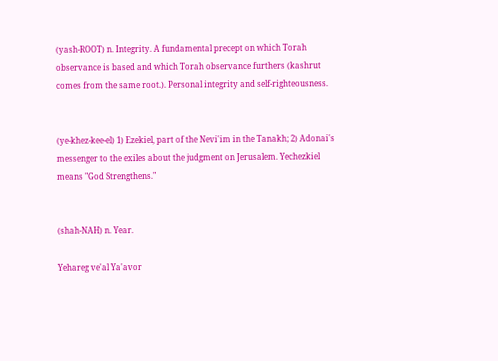(yash-ROOT) n. Integrity. A fundamental precept on which Torah observance is based and which Torah observance furthers (kashrut comes from the same root.). Personal integrity and self-righteousness.


(ye-khez-kee-el) 1) Ezekiel, part of the Nevi'im in the Tanakh; 2) Adonai's messenger to the exiles about the judgment on Jerusalem. Yechezkiel means "God Strengthens."


(shah-NAH) n. Year.

Yehareg ve'al Ya'avor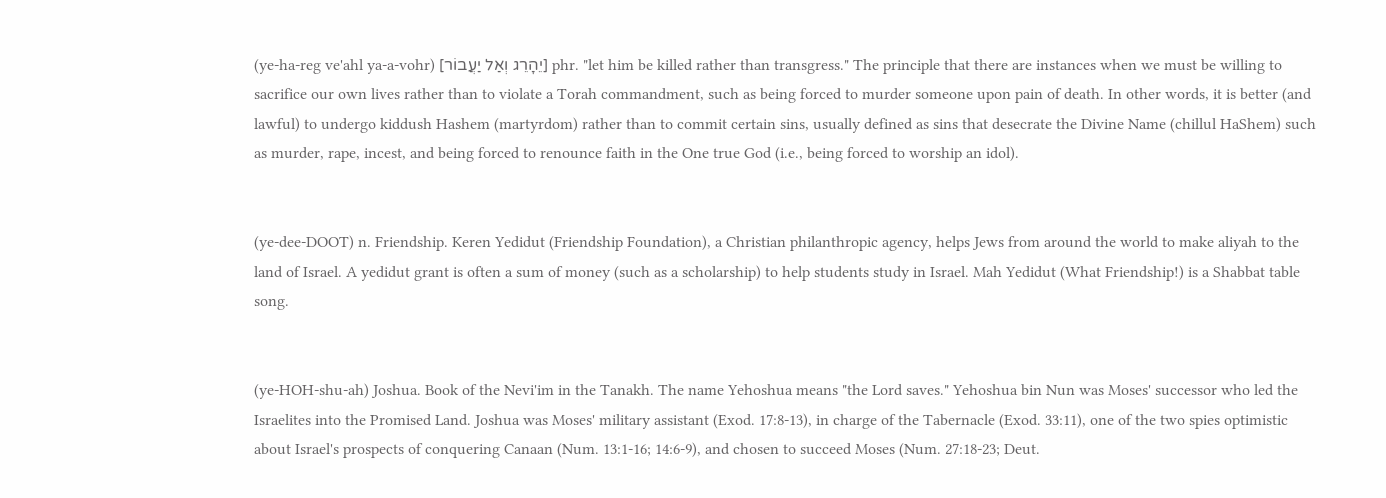(ye-ha-reg ve'ahl ya-a-vohr) [יֵהָרֵג וְאַל יַעֲבוֹר] phr. "let him be killed rather than transgress." The principle that there are instances when we must be willing to sacrifice our own lives rather than to violate a Torah commandment, such as being forced to murder someone upon pain of death. In other words, it is better (and lawful) to undergo kiddush Hashem (martyrdom) rather than to commit certain sins, usually defined as sins that desecrate the Divine Name (chillul HaShem) such as murder, rape, incest, and being forced to renounce faith in the One true God (i.e., being forced to worship an idol).


(ye-dee-DOOT) n. Friendship. Keren Yedidut (Friendship Foundation), a Christian philanthropic agency, helps Jews from around the world to make aliyah to the land of Israel. A yedidut grant is often a sum of money (such as a scholarship) to help students study in Israel. Mah Yedidut (What Friendship!) is a Shabbat table song.


(ye-HOH-shu-ah) Joshua. Book of the Nevi'im in the Tanakh. The name Yehoshua means "the Lord saves." Yehoshua bin Nun was Moses' successor who led the Israelites into the Promised Land. Joshua was Moses' military assistant (Exod. 17:8-13), in charge of the Tabernacle (Exod. 33:11), one of the two spies optimistic about Israel's prospects of conquering Canaan (Num. 13:1-16; 14:6-9), and chosen to succeed Moses (Num. 27:18-23; Deut.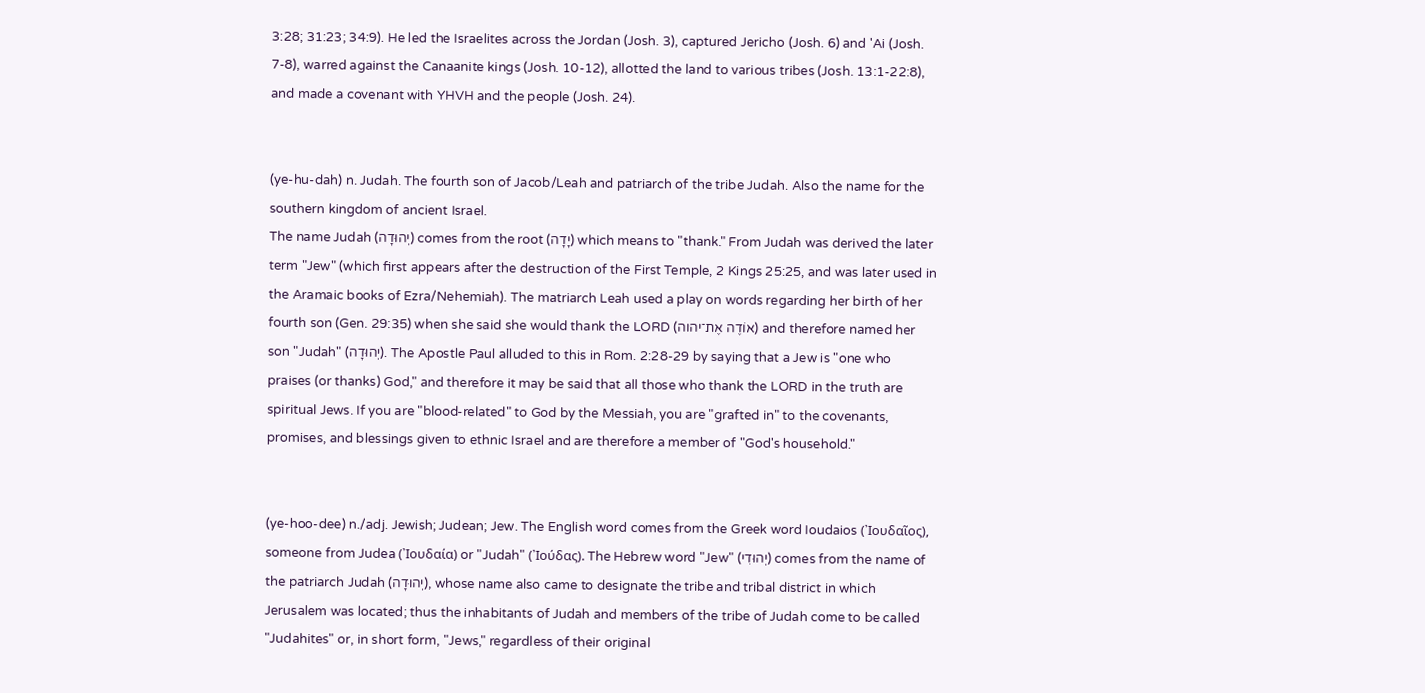3:28; 31:23; 34:9). He led the Israelites across the Jordan (Josh. 3), captured Jericho (Josh. 6) and 'Ai (Josh. 7-8), warred against the Canaanite kings (Josh. 10-12), allotted the land to various tribes (Josh. 13:1-22:8), and made a covenant with YHVH and the people (Josh. 24).


(ye-hu-dah) n. Judah. The fourth son of Jacob/Leah and patriarch of the tribe Judah. Also the name for the southern kingdom of ancient Israel.
The name Judah (יְהוּדָה) comes from the root (יָדָה) which means to "thank." From Judah was derived the later term "Jew" (which first appears after the destruction of the First Temple, 2 Kings 25:25, and was later used in the Aramaic books of Ezra/Nehemiah). The matriarch Leah used a play on words regarding her birth of her fourth son (Gen. 29:35) when she said she would thank the LORD (אוֹדֶה אֶת־יהוה) and therefore named her son "Judah" (יְהוּדָה). The Apostle Paul alluded to this in Rom. 2:28-29 by saying that a Jew is "one who praises (or thanks) God," and therefore it may be said that all those who thank the LORD in the truth are spiritual Jews. If you are "blood-related" to God by the Messiah, you are "grafted in" to the covenants, promises, and blessings given to ethnic Israel and are therefore a member of "God's household."


(ye-hoo-dee) n./adj. Jewish; Judean; Jew. The English word comes from the Greek word Ioudaios (᾽Ιουδαῖος), someone from Judea (᾽Ιουδαία) or "Judah" (᾽Ιούδας). The Hebrew word "Jew" (יְהוּדִי) comes from the name of the patriarch Judah (יְהוּדָה), whose name also came to designate the tribe and tribal district in which Jerusalem was located; thus the inhabitants of Judah and members of the tribe of Judah come to be called "Judahites" or, in short form, "Jews," regardless of their original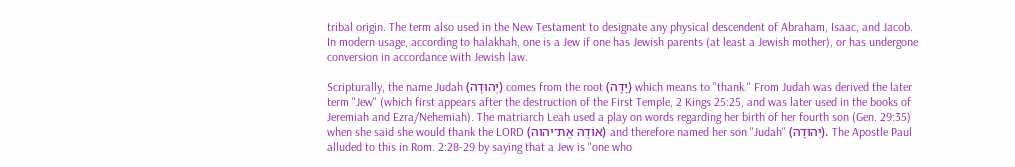tribal origin. The term also used in the New Testament to designate any physical descendent of Abraham, Isaac, and Jacob. In modern usage, according to halakhah, one is a Jew if one has Jewish parents (at least a Jewish mother), or has undergone conversion in accordance with Jewish law.

Scripturally, the name Judah (יְהוּדָה) comes from the root (יָדָה) which means to "thank." From Judah was derived the later term "Jew" (which first appears after the destruction of the First Temple, 2 Kings 25:25, and was later used in the books of Jeremiah and Ezra/Nehemiah). The matriarch Leah used a play on words regarding her birth of her fourth son (Gen. 29:35) when she said she would thank the LORD (אוֹדֶה אֶת־יהוה) and therefore named her son "Judah" (יְהוּדָה). The Apostle Paul alluded to this in Rom. 2:28-29 by saying that a Jew is "one who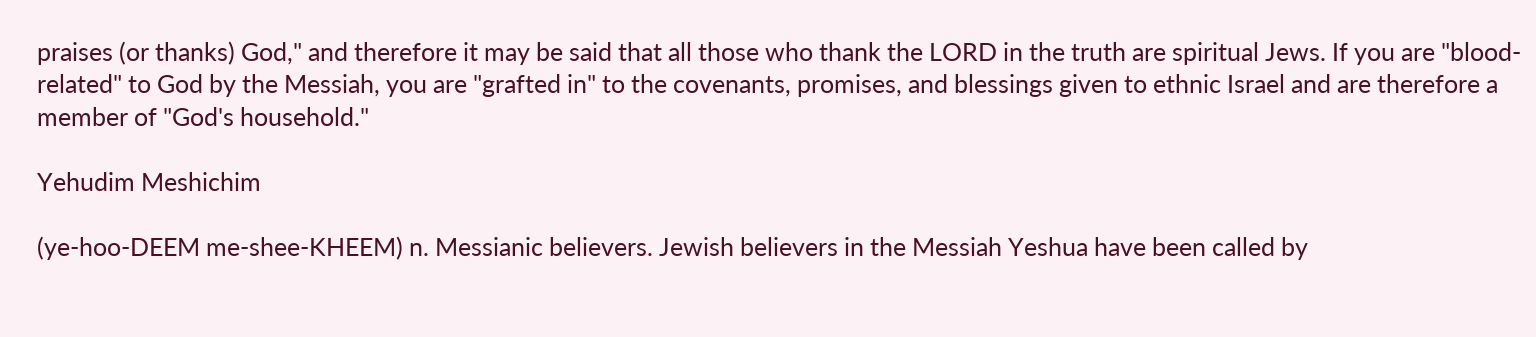praises (or thanks) God," and therefore it may be said that all those who thank the LORD in the truth are spiritual Jews. If you are "blood-related" to God by the Messiah, you are "grafted in" to the covenants, promises, and blessings given to ethnic Israel and are therefore a member of "God's household."

Yehudim Meshichim

(ye-hoo-DEEM me-shee-KHEEM) n. Messianic believers. Jewish believers in the Messiah Yeshua have been called by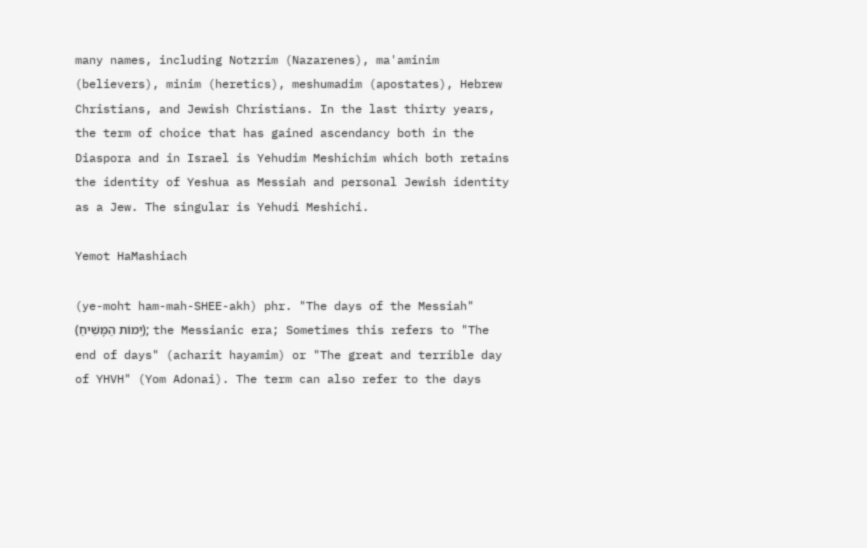many names, including Notzrim (Nazarenes), ma'aminim (believers), minim (heretics), meshumadim (apostates), Hebrew Christians, and Jewish Christians. In the last thirty years, the term of choice that has gained ascendancy both in the Diaspora and in Israel is Yehudim Meshichim which both retains the identity of Yeshua as Messiah and personal Jewish identity as a Jew. The singular is Yehudi Meshichi.

Yemot HaMashiach

(ye-moht ham-mah-SHEE-akh) phr. "The days of the Messiah"
(יְמוֹת הַמָּשִׁיחַ); the Messianic era; Sometimes this refers to "The end of days" (acharit hayamim) or "The great and terrible day of YHVH" (Yom Adonai). The term can also refer to the days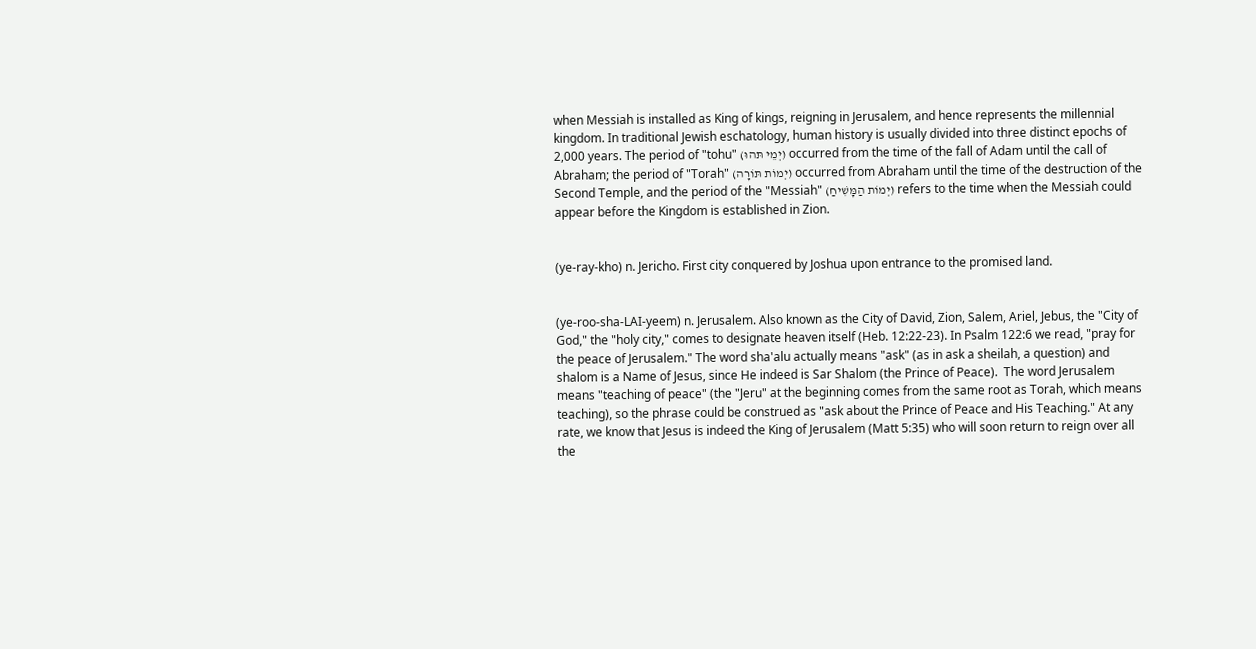when Messiah is installed as King of kings, reigning in Jerusalem, and hence represents the millennial kingdom. In traditional Jewish eschatology, human history is usually divided into three distinct epochs of 2,000 years. The period of "tohu" (יְמֵי תּהוּ) occurred from the time of the fall of Adam until the call of Abraham; the period of "Torah" (יְמוֹת תּוֹרָה) occurred from Abraham until the time of the destruction of the Second Temple, and the period of the "Messiah" (יְמוֹת הַמָּשִׁיחַ) refers to the time when the Messiah could appear before the Kingdom is established in Zion.


(ye-ray-kho) n. Jericho. First city conquered by Joshua upon entrance to the promised land.


(ye-roo-sha-LAI-yeem) n. Jerusalem. Also known as the City of David, Zion, Salem, Ariel, Jebus, the "City of God," the "holy city," comes to designate heaven itself (Heb. 12:22-23). In Psalm 122:6 we read, "pray for the peace of Jerusalem." The word sha'alu actually means "ask" (as in ask a sheilah, a question) and shalom is a Name of Jesus, since He indeed is Sar Shalom (the Prince of Peace).  The word Jerusalem means "teaching of peace" (the "Jeru" at the beginning comes from the same root as Torah, which means teaching), so the phrase could be construed as "ask about the Prince of Peace and His Teaching." At any rate, we know that Jesus is indeed the King of Jerusalem (Matt 5:35) who will soon return to reign over all the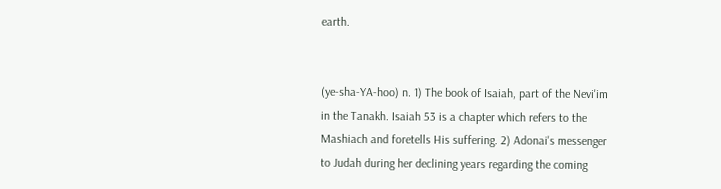earth.


(ye-sha-YA-hoo) n. 1) The book of Isaiah, part of the Nevi'im in the Tanakh. Isaiah 53 is a chapter which refers to the Mashiach and foretells His suffering. 2) Adonai's messenger to Judah during her declining years regarding the coming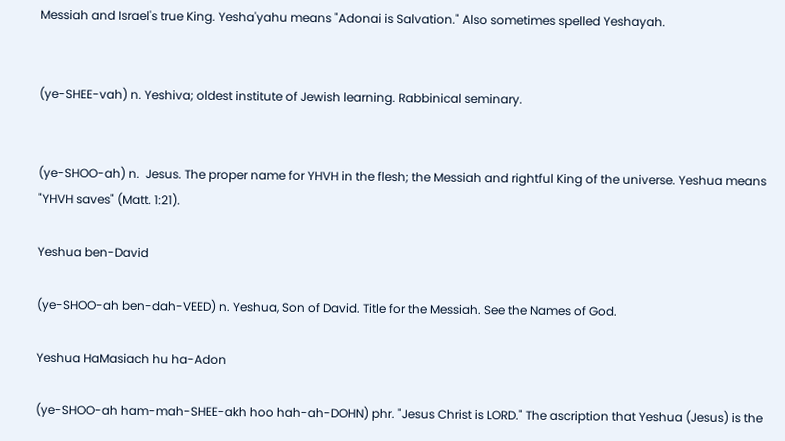Messiah and Israel's true King. Yesha'yahu means "Adonai is Salvation." Also sometimes spelled Yeshayah.


(ye-SHEE-vah) n. Yeshiva; oldest institute of Jewish learning. Rabbinical seminary.


(ye-SHOO-ah) n.  Jesus. The proper name for YHVH in the flesh; the Messiah and rightful King of the universe. Yeshua means "YHVH saves" (Matt. 1:21).

Yeshua ben-David

(ye-SHOO-ah ben-dah-VEED) n. Yeshua, Son of David. Title for the Messiah. See the Names of God.

Yeshua HaMasiach hu ha-Adon

(ye-SHOO-ah ham-mah-SHEE-akh hoo hah-ah-DOHN) phr. "Jesus Christ is LORD." The ascription that Yeshua (Jesus) is the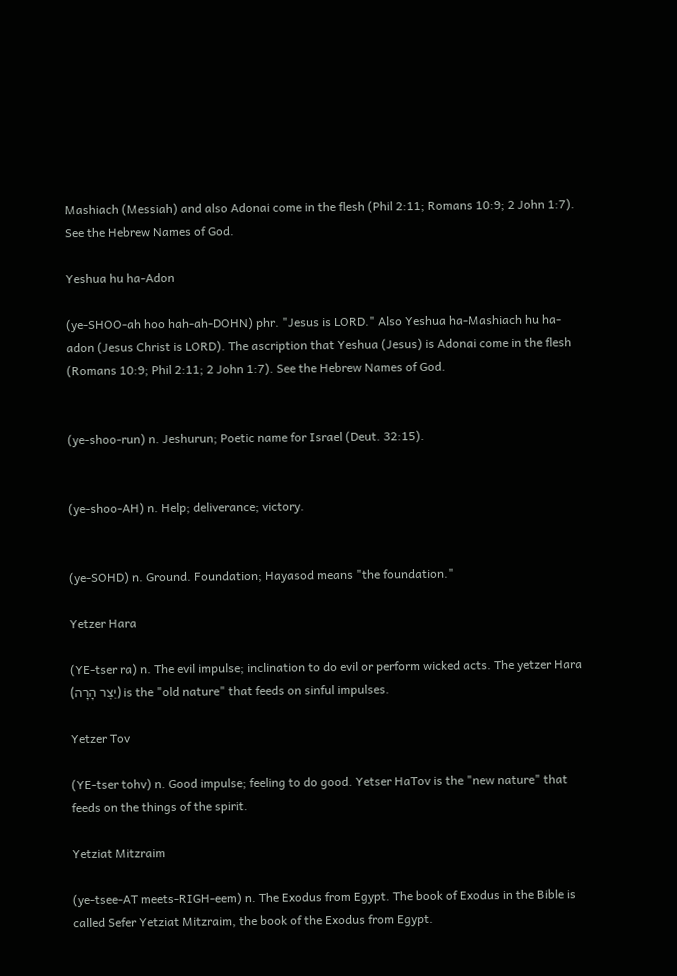Mashiach (Messiah) and also Adonai come in the flesh (Phil 2:11; Romans 10:9; 2 John 1:7). See the Hebrew Names of God.

Yeshua hu ha-Adon

(ye-SHOO-ah hoo hah-ah-DOHN) phr. "Jesus is LORD." Also Yeshua ha-Mashiach hu ha-adon (Jesus Christ is LORD). The ascription that Yeshua (Jesus) is Adonai come in the flesh (Romans 10:9; Phil 2:11; 2 John 1:7). See the Hebrew Names of God.


(ye-shoo-run) n. Jeshurun; Poetic name for Israel (Deut. 32:15).


(ye-shoo-AH) n. Help; deliverance; victory.


(ye-SOHD) n. Ground. Foundation; Hayasod means "the foundation."

Yetzer Hara

(YE-tser ra) n. The evil impulse; inclination to do evil or perform wicked acts. The yetzer Hara (יֵצֶר הָרָה) is the "old nature" that feeds on sinful impulses.

Yetzer Tov

(YE-tser tohv) n. Good impulse; feeling to do good. Yetser HaTov is the "new nature" that feeds on the things of the spirit.

Yetziat Mitzraim

(ye-tsee-AT meets-RIGH-eem) n. The Exodus from Egypt. The book of Exodus in the Bible is called Sefer Yetziat Mitzraim, the book of the Exodus from Egypt.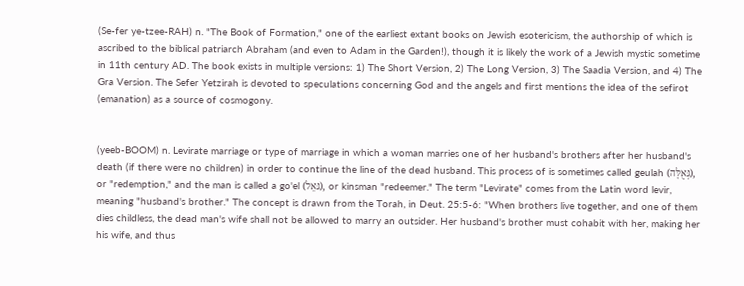(Se-fer ye-tzee-RAH) n. "The Book of Formation," one of the earliest extant books on Jewish esotericism, the authorship of which is ascribed to the biblical patriarch Abraham (and even to Adam in the Garden!), though it is likely the work of a Jewish mystic sometime in 11th century AD. The book exists in multiple versions: 1) The Short Version, 2) The Long Version, 3) The Saadia Version, and 4) The Gra Version. The Sefer Yetzirah is devoted to speculations concerning God and the angels and first mentions the idea of the sefirot (emanation) as a source of cosmogony.


(yeeb-BOOM) n. Levirate marriage or type of marriage in which a woman marries one of her husband's brothers after her husband's death (if there were no children) in order to continue the line of the dead husband. This process of is sometimes called geulah (גְּאֻלָּה), or "redemption," and the man is called a go'el (גּאֵל), or kinsman "redeemer." The term "Levirate" comes from the Latin word levir, meaning "husband's brother." The concept is drawn from the Torah, in Deut. 25:5-6: "When brothers live together, and one of them dies childless, the dead man's wife shall not be allowed to marry an outsider. Her husband's brother must cohabit with her, making her his wife, and thus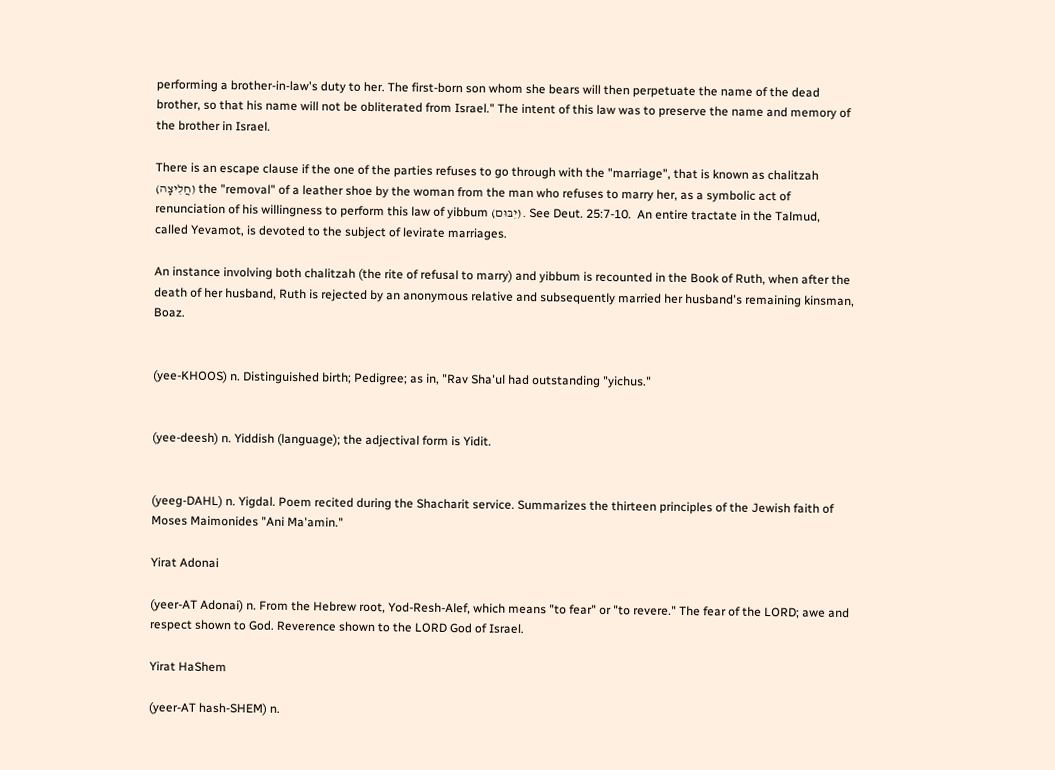performing a brother-in-law's duty to her. The first-born son whom she bears will then perpetuate the name of the dead brother, so that his name will not be obliterated from Israel." The intent of this law was to preserve the name and memory of the brother in Israel.

There is an escape clause if the one of the parties refuses to go through with the "marriage", that is known as chalitzah (חֲלִיצָה) the "removal" of a leather shoe by the woman from the man who refuses to marry her, as a symbolic act of renunciation of his willingness to perform this law of yibbum (יִבּוּם). See Deut. 25:7-10.  An entire tractate in the Talmud, called Yevamot, is devoted to the subject of levirate marriages.

An instance involving both chalitzah (the rite of refusal to marry) and yibbum is recounted in the Book of Ruth, when after the death of her husband, Ruth is rejected by an anonymous relative and subsequently married her husband's remaining kinsman, Boaz.


(yee-KHOOS) n. Distinguished birth; Pedigree; as in, "Rav Sha'ul had outstanding "yichus."


(yee-deesh) n. Yiddish (language); the adjectival form is Yidit.


(yeeg-DAHL) n. Yigdal. Poem recited during the Shacharit service. Summarizes the thirteen principles of the Jewish faith of Moses Maimonides "Ani Ma'amin."

Yirat Adonai

(yeer-AT Adonai) n. From the Hebrew root, Yod-Resh-Alef, which means "to fear" or "to revere." The fear of the LORD; awe and respect shown to God. Reverence shown to the LORD God of Israel.

Yirat HaShem

(yeer-AT hash-SHEM) n.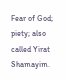Fear of God; piety; also called Yirat Shamayim.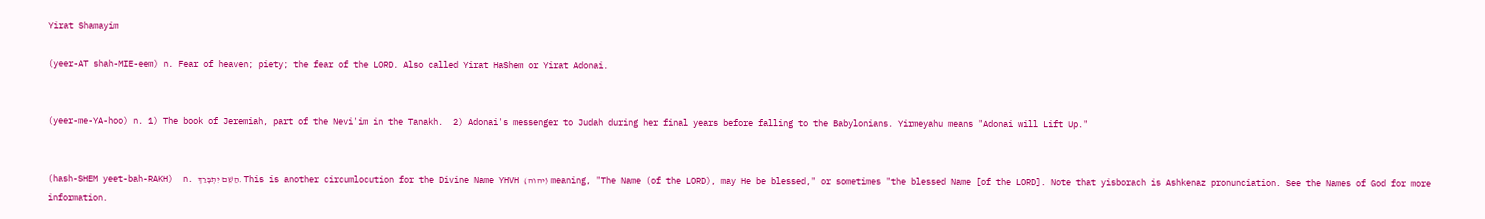Yirat Shamayim

(yeer-AT shah-MIE-eem) n. Fear of heaven; piety; the fear of the LORD. Also called Yirat HaShem or Yirat Adonai.


(yeer-me-YA-hoo) n. 1) The book of Jeremiah, part of the Nevi'im in the Tanakh.  2) Adonai's messenger to Judah during her final years before falling to the Babylonians. Yirmeyahu means "Adonai will Lift Up."


(hash-SHEM yeet-bah-RAKH)  n. הַשֵׁם יִתְבָּרַךְ. This is another circumlocution for the Divine Name YHVH (יהוה) meaning, "The Name (of the LORD), may He be blessed," or sometimes "the blessed Name [of the LORD]. Note that yisborach is Ashkenaz pronunciation. See the Names of God for more information.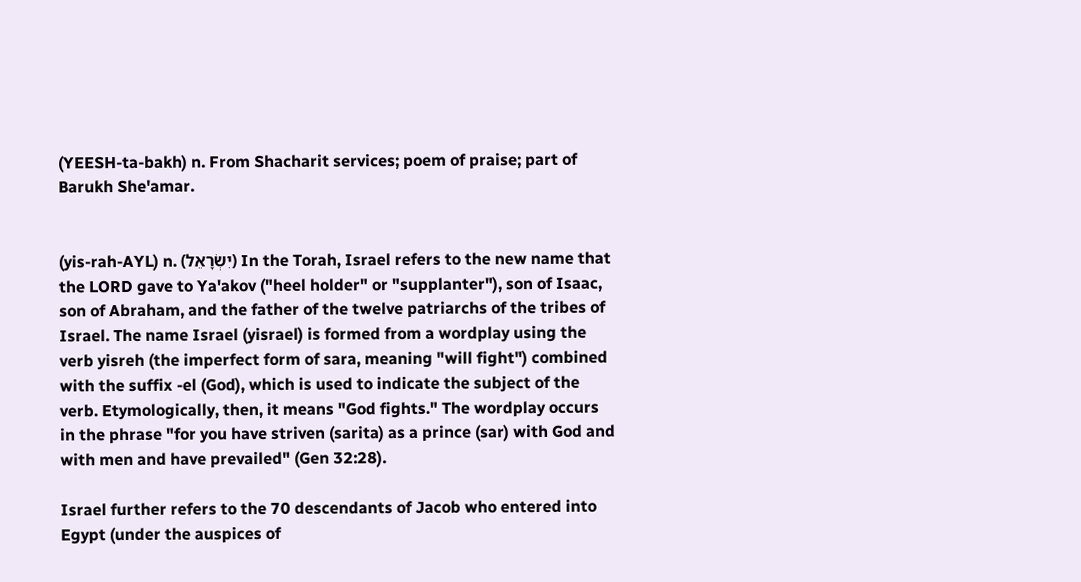(YEESH-ta-bakh) n. From Shacharit services; poem of praise; part of Barukh She'amar.


(yis-rah-AYL) n. (יִשְׂרָאֵל) In the Torah, Israel refers to the new name that the LORD gave to Ya'akov ("heel holder" or "supplanter"), son of Isaac, son of Abraham, and the father of the twelve patriarchs of the tribes of Israel. The name Israel (yisrael) is formed from a wordplay using the verb yisreh (the imperfect form of sara, meaning "will fight") combined with the suffix -el (God), which is used to indicate the subject of the verb. Etymologically, then, it means "God fights." The wordplay occurs in the phrase "for you have striven (sarita) as a prince (sar) with God and with men and have prevailed" (Gen 32:28).

Israel further refers to the 70 descendants of Jacob who entered into Egypt (under the auspices of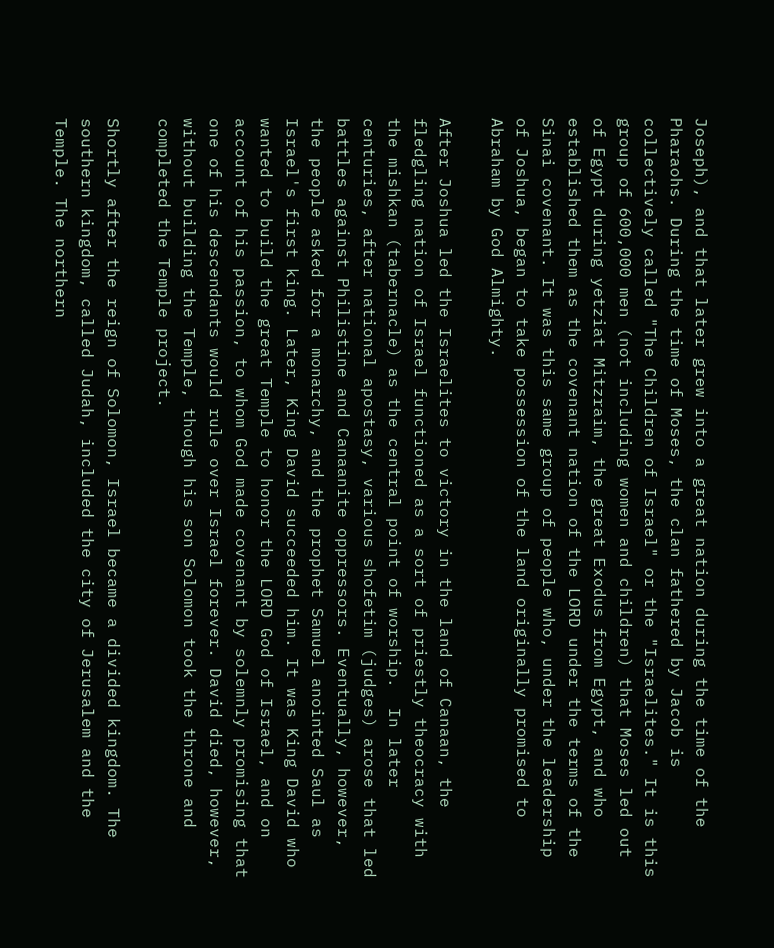Joseph), and that later grew into a great nation during the time of the Pharaohs. During the time of Moses, the clan fathered by Jacob is collectively called "The Children of Israel" or the "Israelites." It is this group of 600,000 men (not including women and children) that Moses led out of Egypt during yetziat Mitzraim, the great Exodus from Egypt, and who established them as the covenant nation of the LORD under the terms of the Sinai covenant. It was this same group of people who, under the leadership of Joshua, began to take possession of the land originally promised to Abraham by God Almighty.

After Joshua led the Israelites to victory in the land of Canaan, the fledgling nation of Israel functioned as a sort of priestly theocracy with the mishkan (tabernacle) as the central point of worship.  In later centuries, after national apostasy, various shofetim (judges) arose that led battles against Philistine and Canaanite oppressors. Eventually, however, the people asked for a monarchy, and the prophet Samuel anointed Saul as Israel's first king. Later, King David succeeded him. It was King David who wanted to build the great Temple to honor the LORD God of Israel, and on account of his passion, to whom God made covenant by solemnly promising that one of his descendants would rule over Israel forever. David died, however, without building the Temple, though his son Solomon took the throne and completed the Temple project.

Shortly after the reign of Solomon, Israel became a divided kingdom. The southern kingdom, called Judah, included the city of Jerusalem and the Temple. The northern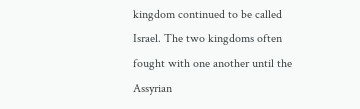kingdom continued to be called Israel. The two kingdoms often fought with one another until the Assyrian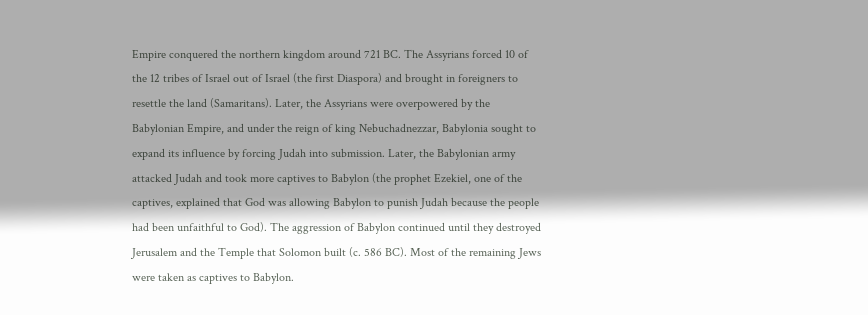Empire conquered the northern kingdom around 721 BC. The Assyrians forced 10 of the 12 tribes of Israel out of Israel (the first Diaspora) and brought in foreigners to resettle the land (Samaritans). Later, the Assyrians were overpowered by the Babylonian Empire, and under the reign of king Nebuchadnezzar, Babylonia sought to expand its influence by forcing Judah into submission. Later, the Babylonian army attacked Judah and took more captives to Babylon (the prophet Ezekiel, one of the captives, explained that God was allowing Babylon to punish Judah because the people had been unfaithful to God). The aggression of Babylon continued until they destroyed Jerusalem and the Temple that Solomon built (c. 586 BC). Most of the remaining Jews were taken as captives to Babylon.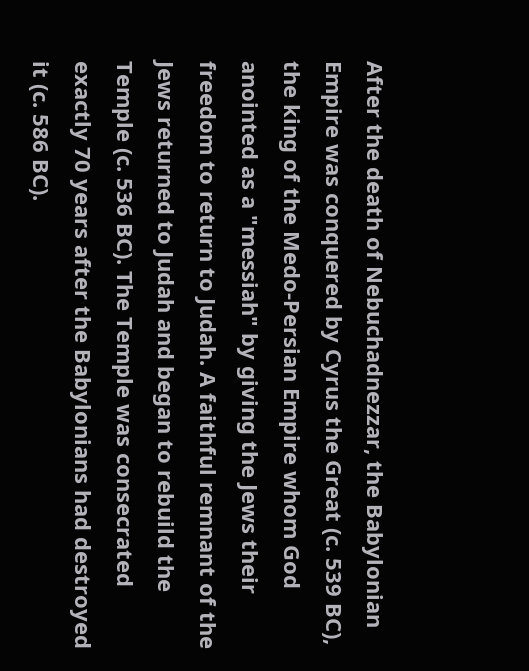After the death of Nebuchadnezzar, the Babylonian Empire was conquered by Cyrus the Great (c. 539 BC), the king of the Medo-Persian Empire whom God anointed as a "messiah" by giving the Jews their freedom to return to Judah. A faithful remnant of the Jews returned to Judah and began to rebuild the Temple (c. 536 BC). The Temple was consecrated exactly 70 years after the Babylonians had destroyed it (c. 586 BC).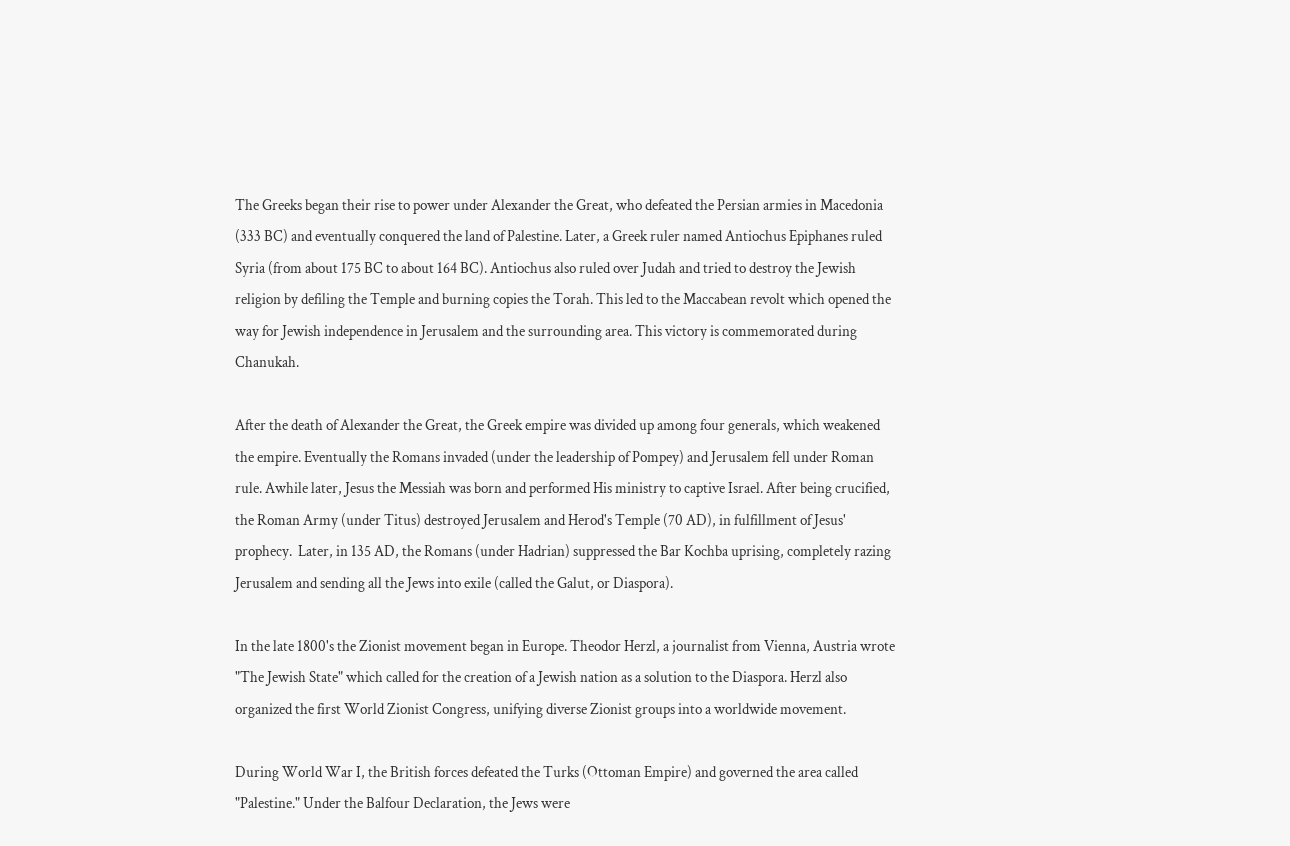The Greeks began their rise to power under Alexander the Great, who defeated the Persian armies in Macedonia (333 BC) and eventually conquered the land of Palestine. Later, a Greek ruler named Antiochus Epiphanes ruled Syria (from about 175 BC to about 164 BC). Antiochus also ruled over Judah and tried to destroy the Jewish religion by defiling the Temple and burning copies the Torah. This led to the Maccabean revolt which opened the way for Jewish independence in Jerusalem and the surrounding area. This victory is commemorated during Chanukah.

After the death of Alexander the Great, the Greek empire was divided up among four generals, which weakened the empire. Eventually the Romans invaded (under the leadership of Pompey) and Jerusalem fell under Roman rule. Awhile later, Jesus the Messiah was born and performed His ministry to captive Israel. After being crucified, the Roman Army (under Titus) destroyed Jerusalem and Herod's Temple (70 AD), in fulfillment of Jesus' prophecy.  Later, in 135 AD, the Romans (under Hadrian) suppressed the Bar Kochba uprising, completely razing Jerusalem and sending all the Jews into exile (called the Galut, or Diaspora).

In the late 1800's the Zionist movement began in Europe. Theodor Herzl, a journalist from Vienna, Austria wrote "The Jewish State" which called for the creation of a Jewish nation as a solution to the Diaspora. Herzl also organized the first World Zionist Congress, unifying diverse Zionist groups into a worldwide movement.

During World War I, the British forces defeated the Turks (Ottoman Empire) and governed the area called "Palestine." Under the Balfour Declaration, the Jews were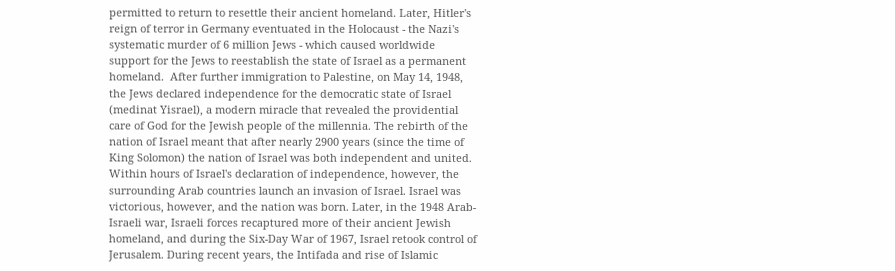permitted to return to resettle their ancient homeland. Later, Hitler's reign of terror in Germany eventuated in the Holocaust - the Nazi's systematic murder of 6 million Jews - which caused worldwide support for the Jews to reestablish the state of Israel as a permanent homeland.  After further immigration to Palestine, on May 14, 1948, the Jews declared independence for the democratic state of Israel (medinat Yisrael), a modern miracle that revealed the providential care of God for the Jewish people of the millennia. The rebirth of the nation of Israel meant that after nearly 2900 years (since the time of King Solomon) the nation of Israel was both independent and united. Within hours of Israel's declaration of independence, however, the surrounding Arab countries launch an invasion of Israel. Israel was victorious, however, and the nation was born. Later, in the 1948 Arab-Israeli war, Israeli forces recaptured more of their ancient Jewish homeland, and during the Six-Day War of 1967, Israel retook control of Jerusalem. During recent years, the Intifada and rise of Islamic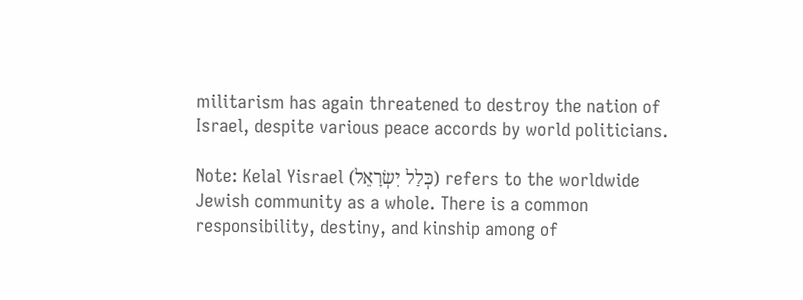militarism has again threatened to destroy the nation of Israel, despite various peace accords by world politicians.

Note: Kelal Yisrael (כְּלַל יִשְׂרָאֵל) refers to the worldwide Jewish community as a whole. There is a common responsibility, destiny, and kinship among of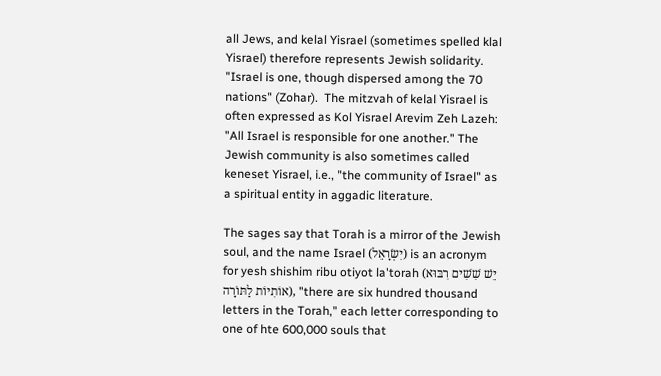all Jews, and kelal Yisrael (sometimes spelled klal Yisrael) therefore represents Jewish solidarity. "Israel is one, though dispersed among the 70 nations" (Zohar).  The mitzvah of kelal Yisrael is often expressed as Kol Yisrael Arevim Zeh Lazeh: "All Israel is responsible for one another." The Jewish community is also sometimes called keneset Yisrael, i.e., "the community of Israel" as a spiritual entity in aggadic literature.

The sages say that Torah is a mirror of the Jewish soul, and the name Israel (יִשְׂרָאֵל) is an acronym for yesh shishim ribu otiyot la'torah (יֵשׁ שִׁשִׁים רִבּוּא אוֹתִיוֹת לַתּוֹרָה), "there are six hundred thousand letters in the Torah," each letter corresponding to one of hte 600,000 souls that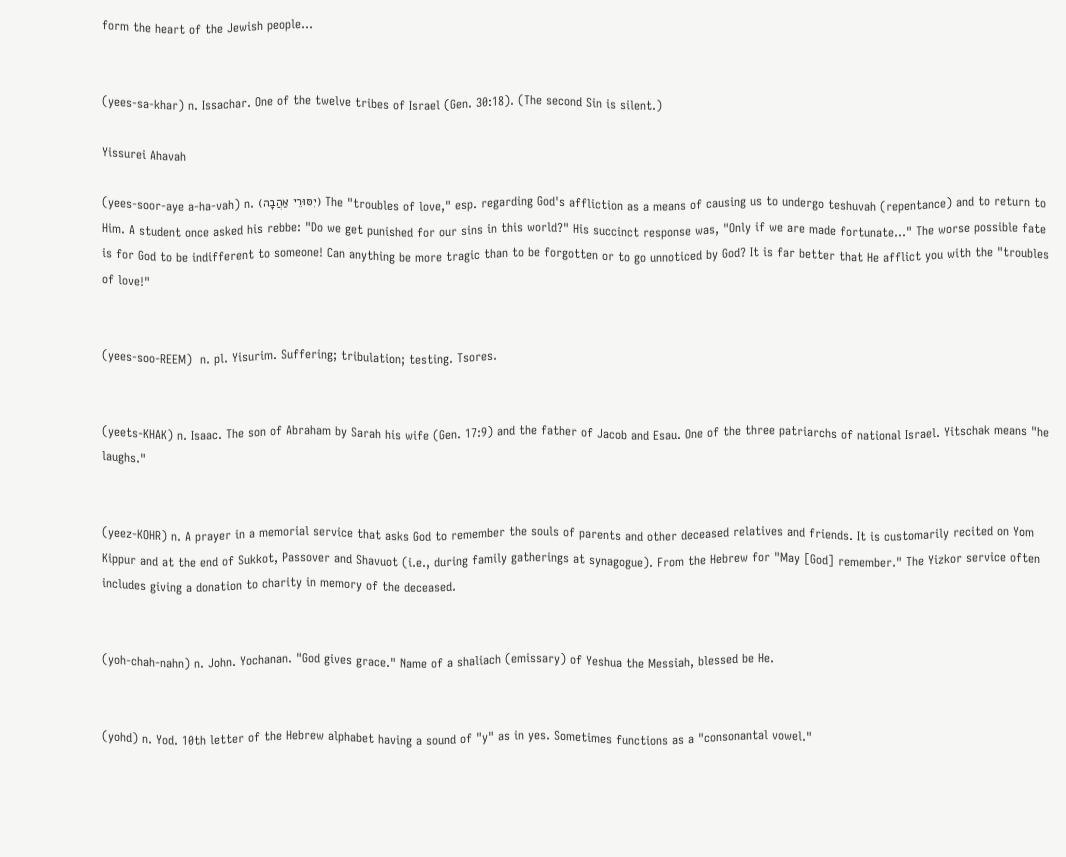form the heart of the Jewish people...


(yees-sa-khar) n. Issachar. One of the twelve tribes of Israel (Gen. 30:18). (The second Sin is silent.)

Yissurei Ahavah

(yees-soor-aye a-ha-vah) n. (יִסּוּרֵי אַהֲבָה) The "troubles of love," esp. regarding God's affliction as a means of causing us to undergo teshuvah (repentance) and to return to Him. A student once asked his rebbe: "Do we get punished for our sins in this world?" His succinct response was, "Only if we are made fortunate..." The worse possible fate is for God to be indifferent to someone! Can anything be more tragic than to be forgotten or to go unnoticed by God? It is far better that He afflict you with the "troubles of love!"


(yees-soo-REEM)  n. pl. Yisurim. Suffering; tribulation; testing. Tsores.


(yeets-KHAK) n. Isaac. The son of Abraham by Sarah his wife (Gen. 17:9) and the father of Jacob and Esau. One of the three patriarchs of national Israel. Yitschak means "he laughs."


(yeez-KOHR) n. A prayer in a memorial service that asks God to remember the souls of parents and other deceased relatives and friends. It is customarily recited on Yom Kippur and at the end of Sukkot, Passover and Shavuot (i.e., during family gatherings at synagogue). From the Hebrew for "May [God] remember." The Yizkor service often includes giving a donation to charity in memory of the deceased.


(yoh-chah-nahn) n. John. Yochanan. "God gives grace." Name of a shaliach (emissary) of Yeshua the Messiah, blessed be He.


(yohd) n. Yod. 10th letter of the Hebrew alphabet having a sound of "y" as in yes. Sometimes functions as a "consonantal vowel."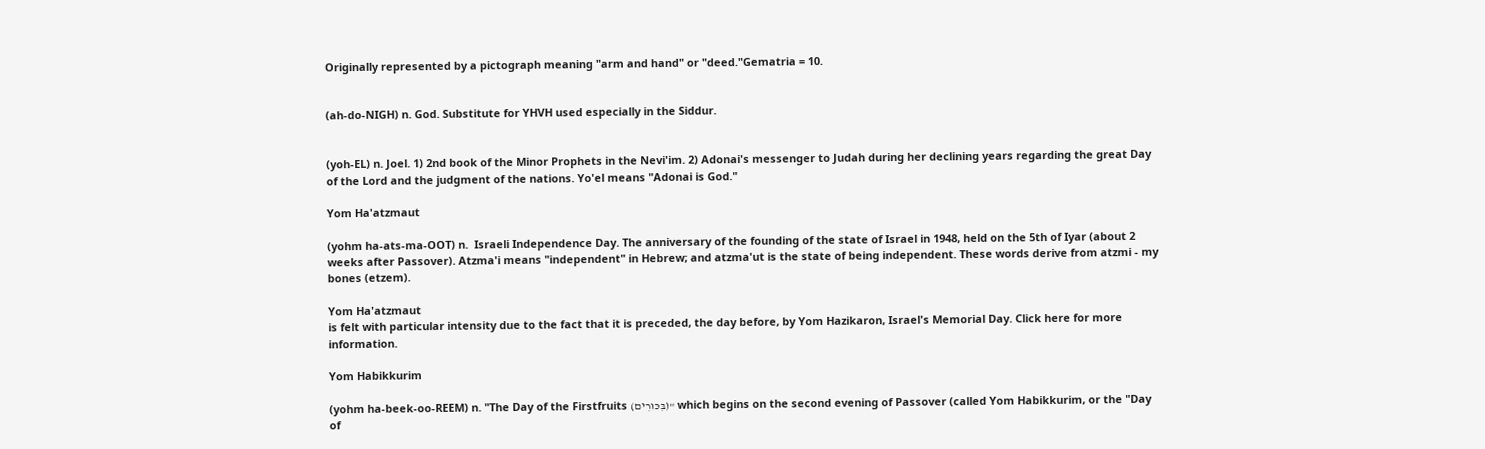Originally represented by a pictograph meaning "arm and hand" or "deed."Gematria = 10.


(ah-do-NIGH) n. God. Substitute for YHVH used especially in the Siddur.


(yoh-EL) n. Joel. 1) 2nd book of the Minor Prophets in the Nevi'im. 2) Adonai's messenger to Judah during her declining years regarding the great Day of the Lord and the judgment of the nations. Yo'el means "Adonai is God."

Yom Ha'atzmaut

(yohm ha-ats-ma-OOT) n.  Israeli Independence Day. The anniversary of the founding of the state of Israel in 1948, held on the 5th of Iyar (about 2 weeks after Passover). Atzma'i means "independent" in Hebrew; and atzma'ut is the state of being independent. These words derive from atzmi - my bones (etzem).

Yom Ha'atzmaut
is felt with particular intensity due to the fact that it is preceded, the day before, by Yom Hazikaron, Israel's Memorial Day. Click here for more information.

Yom Habikkurim

(yohm ha-beek-oo-REEM) n. "The Day of the Firstfruits (בִּכּוּרִים)" which begins on the second evening of Passover (called Yom Habikkurim, or the "Day of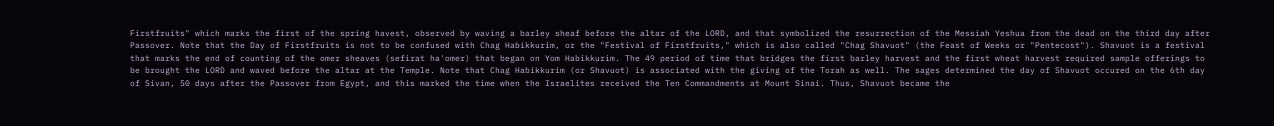Firstfruits" which marks the first of the spring havest, observed by waving a barley sheaf before the altar of the LORD, and that symbolized the resurrection of the Messiah Yeshua from the dead on the third day after Passover. Note that the Day of Firstfruits is not to be confused with Chag Habikkurim, or the "Festival of Firstfruits," which is also called "Chag Shavuot" (the Feast of Weeks or "Pentecost"). Shavuot is a festival that marks the end of counting of the omer sheaves (sefirat ha'omer) that began on Yom Habikkurim. The 49 period of time that bridges the first barley harvest and the first wheat harvest required sample offerings to be brought the LORD and waved before the altar at the Temple. Note that Chag Habikkurim (or Shavuot) is associated with the giving of the Torah as well. The sages determined the day of Shavuot occured on the 6th day of Sivan, 50 days after the Passover from Egypt, and this marked the time when the Israelites received the Ten Commandments at Mount Sinai. Thus, Shavuot became the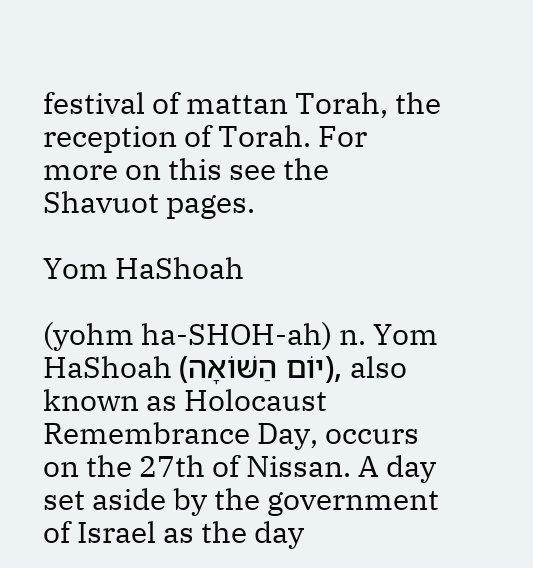festival of mattan Torah, the reception of Torah. For more on this see the Shavuot pages.

Yom HaShoah

(yohm ha-SHOH-ah) n. Yom HaShoah (יוֹם הַשּׁוֹאָה), also known as Holocaust Remembrance Day, occurs on the 27th of Nissan. A day set aside by the government of Israel as the day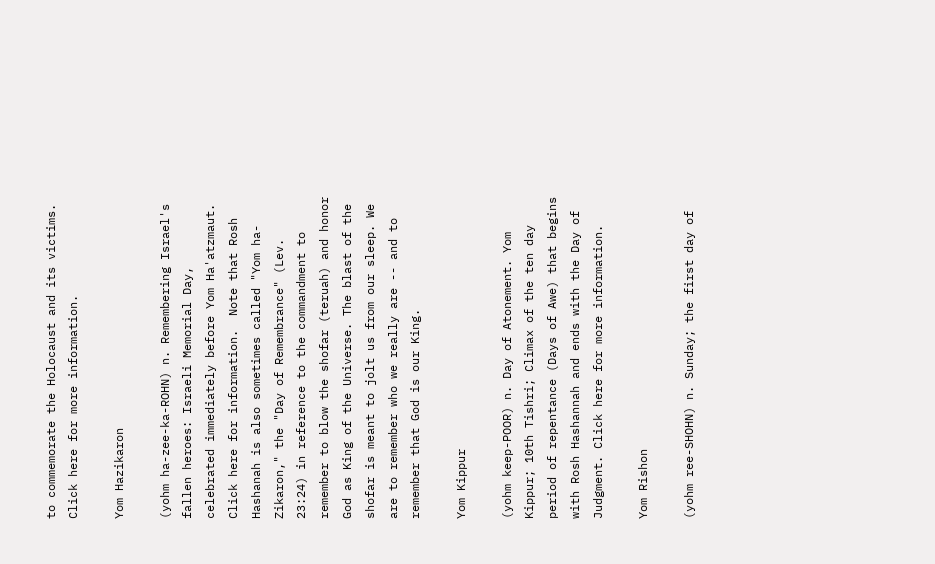to commemorate the Holocaust and its victims. Click here for more information.

Yom Hazikaron

(yohm ha-zee-ka-ROHN) n. Remembering Israel's fallen heroes: Israeli Memorial Day, celebrated immediately before Yom Ha'atzmaut.  Click here for information.  Note that Rosh Hashanah is also sometimes called "Yom ha-Zikaron," the "Day of Remembrance" (Lev. 23:24) in reference to the commandment to remember to blow the shofar (teruah) and honor God as King of the Universe. The blast of the shofar is meant to jolt us from our sleep. We are to remember who we really are -- and to remember that God is our King.

Yom Kippur

(yohm keep-POOR) n. Day of Atonement. Yom Kippur; 10th Tishri; Climax of the ten day period of repentance (Days of Awe) that begins with Rosh Hashannah and ends with the Day of Judgment. Click here for more information.

Yom Rishon

(yohm ree-SHOHN) n. Sunday; the first day of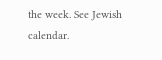the week. See Jewish calendar.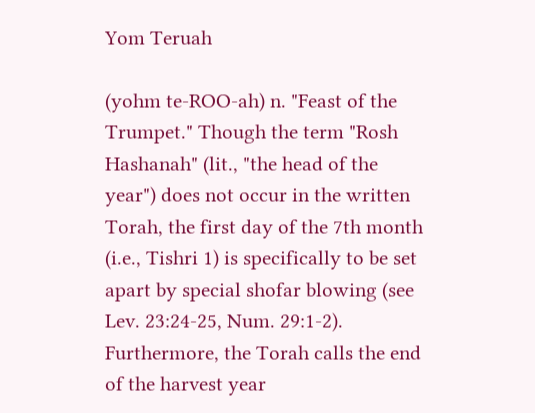Yom Teruah

(yohm te-ROO-ah) n. "Feast of the Trumpet." Though the term "Rosh Hashanah" (lit., "the head of the year") does not occur in the written Torah, the first day of the 7th month (i.e., Tishri 1) is specifically to be set apart by special shofar blowing (see Lev. 23:24-25, Num. 29:1-2). Furthermore, the Torah calls the end of the harvest year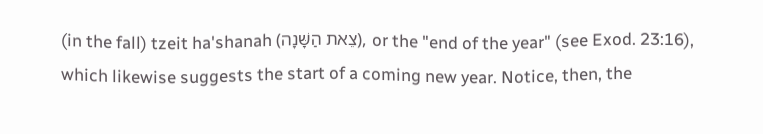(in the fall) tzeit ha'shanah (צֵאת הַשָּׁנָה), or the "end of the year" (see Exod. 23:16), which likewise suggests the start of a coming new year. Notice, then, the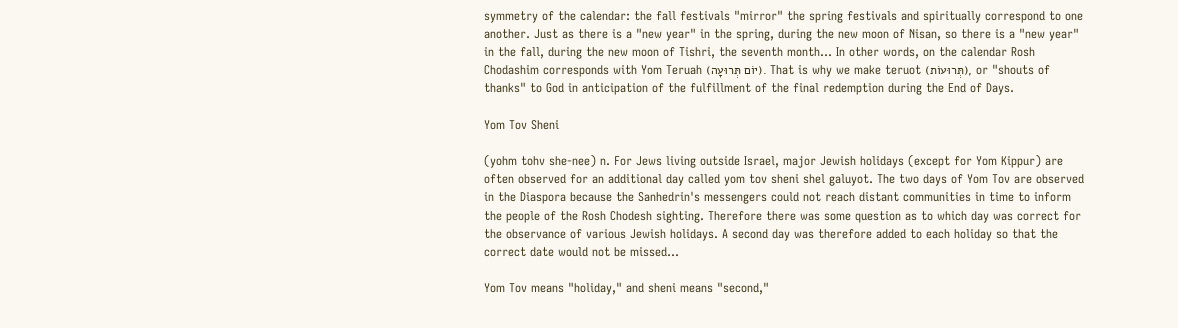symmetry of the calendar: the fall festivals "mirror" the spring festivals and spiritually correspond to one another. Just as there is a "new year" in the spring, during the new moon of Nisan, so there is a "new year" in the fall, during the new moon of Tishri, the seventh month... In other words, on the calendar Rosh Chodashim corresponds with Yom Teruah (יוֹם תְּרוּעָה). That is why we make teruot (תְּרוּעוֹת), or "shouts of thanks" to God in anticipation of the fulfillment of the final redemption during the End of Days.

Yom Tov Sheni

(yohm tohv she-nee) n. For Jews living outside Israel, major Jewish holidays (except for Yom Kippur) are often observed for an additional day called yom tov sheni shel galuyot. The two days of Yom Tov are observed in the Diaspora because the Sanhedrin's messengers could not reach distant communities in time to inform the people of the Rosh Chodesh sighting. Therefore there was some question as to which day was correct for the observance of various Jewish holidays. A second day was therefore added to each holiday so that the correct date would not be missed...

Yom Tov means "holiday," and sheni means "second,"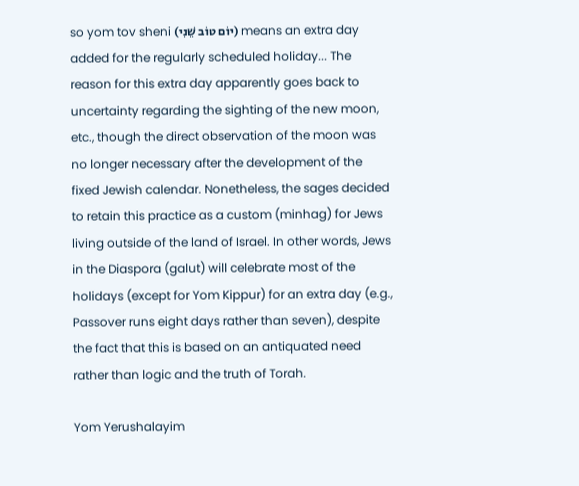so yom tov sheni (יוֹם טוֹב שֵׁנִי) means an extra day added for the regularly scheduled holiday... The reason for this extra day apparently goes back to uncertainty regarding the sighting of the new moon, etc., though the direct observation of the moon was no longer necessary after the development of the fixed Jewish calendar. Nonetheless, the sages decided to retain this practice as a custom (minhag) for Jews living outside of the land of Israel. In other words, Jews in the Diaspora (galut) will celebrate most of the holidays (except for Yom Kippur) for an extra day (e.g., Passover runs eight days rather than seven), despite the fact that this is based on an antiquated need rather than logic and the truth of Torah.

Yom Yerushalayim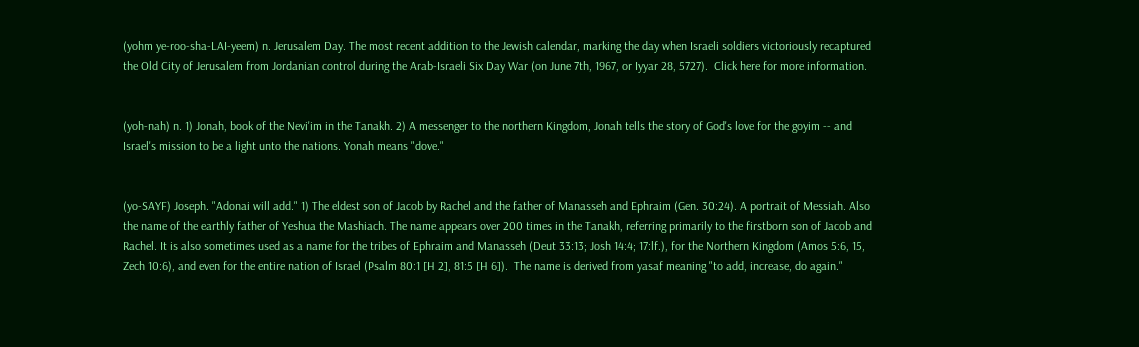(yohm ye-roo-sha-LAI-yeem) n. Jerusalem Day. The most recent addition to the Jewish calendar, marking the day when Israeli soldiers victoriously recaptured the Old City of Jerusalem from Jordanian control during the Arab-Israeli Six Day War (on June 7th, 1967, or Iyyar 28, 5727).  Click here for more information.


(yoh-nah) n. 1) Jonah, book of the Nevi'im in the Tanakh. 2) A messenger to the northern Kingdom, Jonah tells the story of God's love for the goyim -- and Israel's mission to be a light unto the nations. Yonah means "dove."


(yo-SAYF) Joseph. "Adonai will add." 1) The eldest son of Jacob by Rachel and the father of Manasseh and Ephraim (Gen. 30:24). A portrait of Messiah. Also the name of the earthly father of Yeshua the Mashiach. The name appears over 200 times in the Tanakh, referring primarily to the firstborn son of Jacob and Rachel. It is also sometimes used as a name for the tribes of Ephraim and Manasseh (Deut 33:13; Josh 14:4; 17:lf.), for the Northern Kingdom (Amos 5:6, 15, Zech 10:6), and even for the entire nation of Israel (Psalm 80:1 [H 2], 81:5 [H 6]).  The name is derived from yasaf meaning "to add, increase, do again."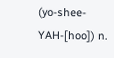(yo-shee-YAH-[hoo]) n.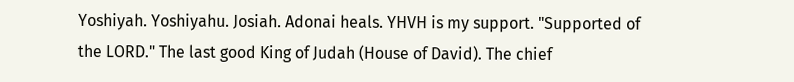Yoshiyah. Yoshiyahu. Josiah. Adonai heals. YHVH is my support. "Supported of the LORD." The last good King of Judah (House of David). The chief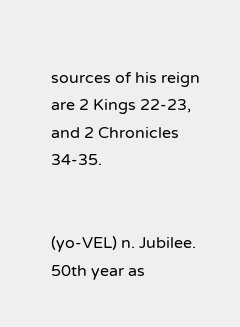sources of his reign are 2 Kings 22-23, and 2 Chronicles 34-35.


(yo-VEL) n. Jubilee. 50th year as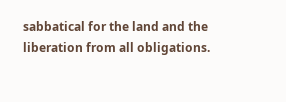sabbatical for the land and the liberation from all obligations.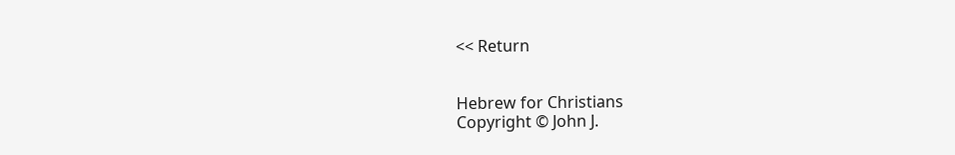<< Return


Hebrew for Christians
Copyright © John J.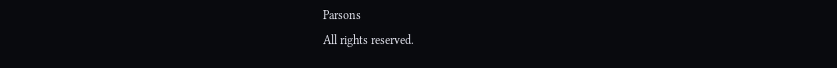Parsons
All rights reserved.